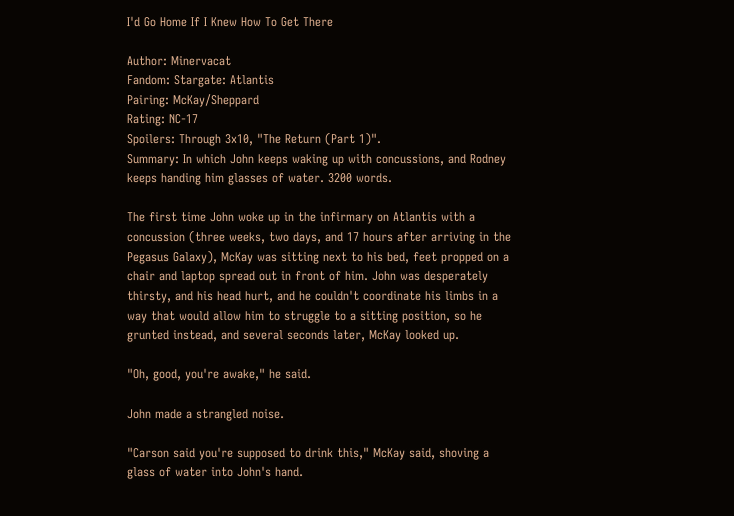I'd Go Home If I Knew How To Get There

Author: Minervacat
Fandom: Stargate: Atlantis
Pairing: McKay/Sheppard
Rating: NC-17
Spoilers: Through 3x10, "The Return (Part 1)".
Summary: In which John keeps waking up with concussions, and Rodney keeps handing him glasses of water. 3200 words.

The first time John woke up in the infirmary on Atlantis with a concussion (three weeks, two days, and 17 hours after arriving in the Pegasus Galaxy), McKay was sitting next to his bed, feet propped on a chair and laptop spread out in front of him. John was desperately thirsty, and his head hurt, and he couldn't coordinate his limbs in a way that would allow him to struggle to a sitting position, so he grunted instead, and several seconds later, McKay looked up.

"Oh, good, you're awake," he said.

John made a strangled noise.

"Carson said you're supposed to drink this," McKay said, shoving a glass of water into John's hand.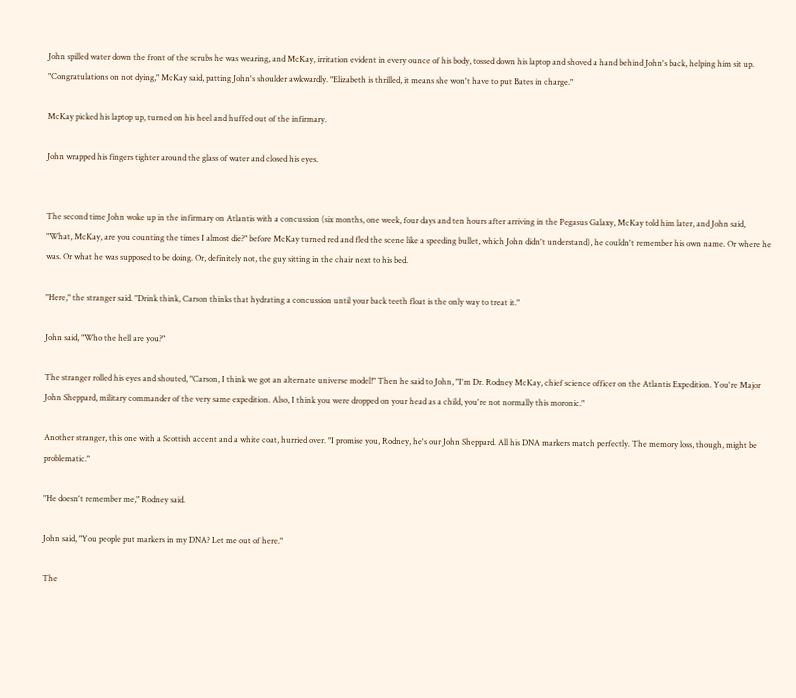John spilled water down the front of the scrubs he was wearing, and McKay, irritation evident in every ounce of his body, tossed down his laptop and shoved a hand behind John's back, helping him sit up. "Congratulations on not dying," McKay said, patting John's shoulder awkwardly. "Elizabeth is thrilled, it means she won't have to put Bates in charge."

McKay picked his laptop up, turned on his heel and huffed out of the infirmary.

John wrapped his fingers tighter around the glass of water and closed his eyes.


The second time John woke up in the infirmary on Atlantis with a concussion (six months, one week, four days and ten hours after arriving in the Pegasus Galaxy, McKay told him later, and John said, "What, McKay, are you counting the times I almost die?" before McKay turned red and fled the scene like a speeding bullet, which John didn't understand), he couldn't remember his own name. Or where he was. Or what he was supposed to be doing. Or, definitely not, the guy sitting in the chair next to his bed.

"Here," the stranger said. "Drink think, Carson thinks that hydrating a concussion until your back teeth float is the only way to treat it."

John said, "Who the hell are you?"

The stranger rolled his eyes and shouted, "Carson, I think we got an alternate universe model!" Then he said to John, "I'm Dr. Rodney McKay, chief science officer on the Atlantis Expedition. You're Major John Sheppard, military commander of the very same expedition. Also, I think you were dropped on your head as a child, you're not normally this moronic."

Another stranger, this one with a Scottish accent and a white coat, hurried over. "I promise you, Rodney, he's our John Sheppard. All his DNA markers match perfectly. The memory loss, though, might be problematic."

"He doesn't remember me," Rodney said.

John said, "You people put markers in my DNA? Let me out of here."

The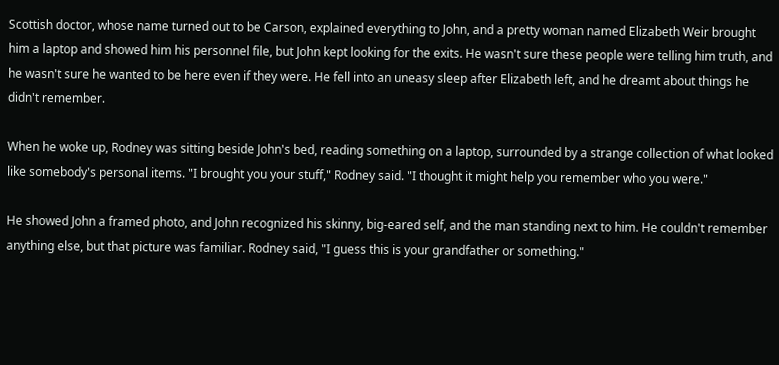Scottish doctor, whose name turned out to be Carson, explained everything to John, and a pretty woman named Elizabeth Weir brought him a laptop and showed him his personnel file, but John kept looking for the exits. He wasn't sure these people were telling him truth, and he wasn't sure he wanted to be here even if they were. He fell into an uneasy sleep after Elizabeth left, and he dreamt about things he didn't remember.

When he woke up, Rodney was sitting beside John's bed, reading something on a laptop, surrounded by a strange collection of what looked like somebody's personal items. "I brought you your stuff," Rodney said. "I thought it might help you remember who you were."

He showed John a framed photo, and John recognized his skinny, big-eared self, and the man standing next to him. He couldn't remember anything else, but that picture was familiar. Rodney said, "I guess this is your grandfather or something."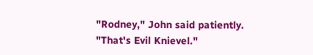"Rodney," John said patiently. "That's Evil Knievel."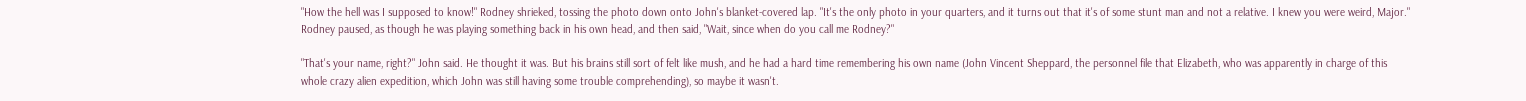"How the hell was I supposed to know!" Rodney shrieked, tossing the photo down onto John's blanket-covered lap. "It's the only photo in your quarters, and it turns out that it's of some stunt man and not a relative. I knew you were weird, Major." Rodney paused, as though he was playing something back in his own head, and then said, "Wait, since when do you call me Rodney?"

"That's your name, right?" John said. He thought it was. But his brains still sort of felt like mush, and he had a hard time remembering his own name (John Vincent Sheppard, the personnel file that Elizabeth, who was apparently in charge of this whole crazy alien expedition, which John was still having some trouble comprehending), so maybe it wasn't.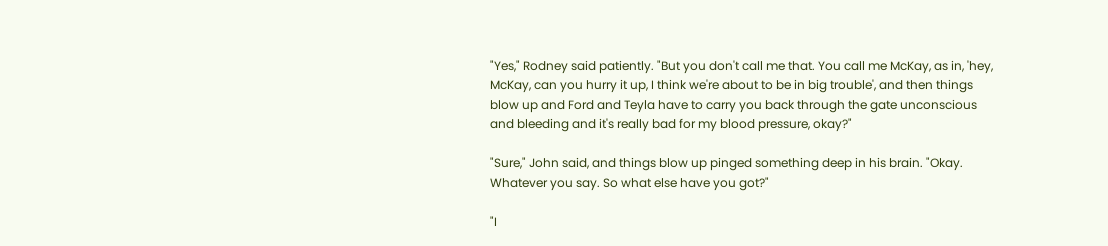"Yes," Rodney said patiently. "But you don't call me that. You call me McKay, as in, 'hey, McKay, can you hurry it up, I think we're about to be in big trouble', and then things blow up and Ford and Teyla have to carry you back through the gate unconscious and bleeding and it's really bad for my blood pressure, okay?"

"Sure," John said, and things blow up pinged something deep in his brain. "Okay. Whatever you say. So what else have you got?"

"I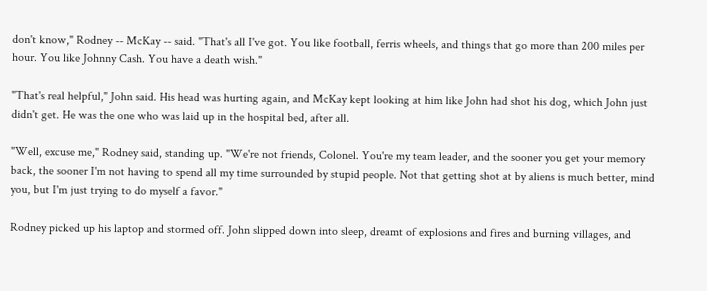don't know," Rodney -- McKay -- said. "That's all I've got. You like football, ferris wheels, and things that go more than 200 miles per hour. You like Johnny Cash. You have a death wish."

"That's real helpful," John said. His head was hurting again, and McKay kept looking at him like John had shot his dog, which John just didn't get. He was the one who was laid up in the hospital bed, after all.

"Well, excuse me," Rodney said, standing up. "We're not friends, Colonel. You're my team leader, and the sooner you get your memory back, the sooner I'm not having to spend all my time surrounded by stupid people. Not that getting shot at by aliens is much better, mind you, but I'm just trying to do myself a favor."

Rodney picked up his laptop and stormed off. John slipped down into sleep, dreamt of explosions and fires and burning villages, and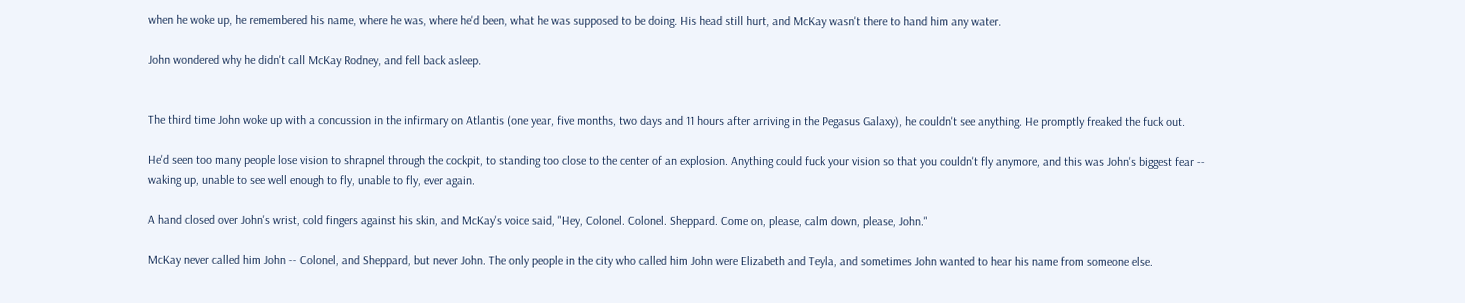when he woke up, he remembered his name, where he was, where he'd been, what he was supposed to be doing. His head still hurt, and McKay wasn't there to hand him any water.

John wondered why he didn't call McKay Rodney, and fell back asleep.


The third time John woke up with a concussion in the infirmary on Atlantis (one year, five months, two days and 11 hours after arriving in the Pegasus Galaxy), he couldn't see anything. He promptly freaked the fuck out.

He'd seen too many people lose vision to shrapnel through the cockpit, to standing too close to the center of an explosion. Anything could fuck your vision so that you couldn't fly anymore, and this was John's biggest fear -- waking up, unable to see well enough to fly, unable to fly, ever again.

A hand closed over John's wrist, cold fingers against his skin, and McKay's voice said, "Hey, Colonel. Colonel. Sheppard. Come on, please, calm down, please, John."

McKay never called him John -- Colonel, and Sheppard, but never John. The only people in the city who called him John were Elizabeth and Teyla, and sometimes John wanted to hear his name from someone else.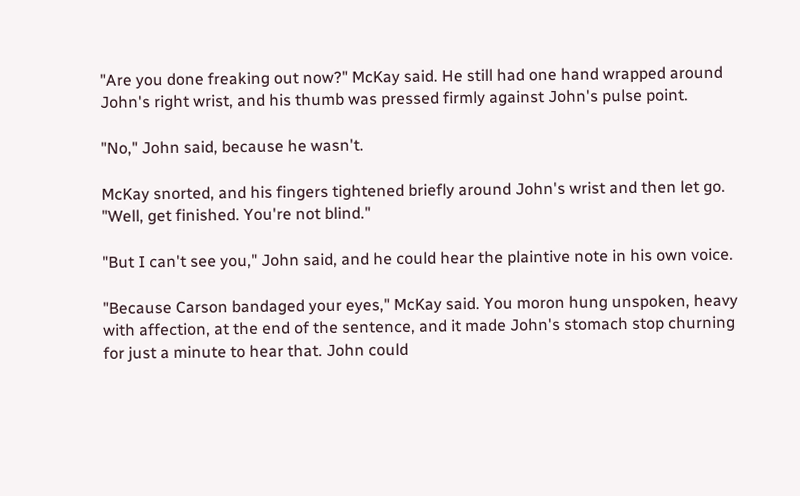"Are you done freaking out now?" McKay said. He still had one hand wrapped around John's right wrist, and his thumb was pressed firmly against John's pulse point.

"No," John said, because he wasn't.

McKay snorted, and his fingers tightened briefly around John's wrist and then let go. "Well, get finished. You're not blind."

"But I can't see you," John said, and he could hear the plaintive note in his own voice.

"Because Carson bandaged your eyes," McKay said. You moron hung unspoken, heavy with affection, at the end of the sentence, and it made John's stomach stop churning for just a minute to hear that. John could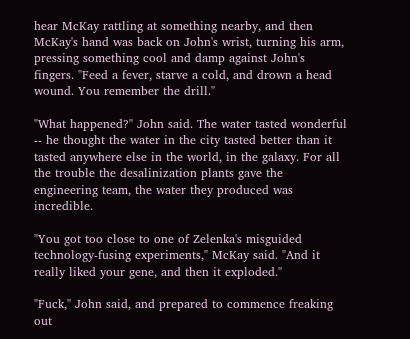hear McKay rattling at something nearby, and then McKay's hand was back on John's wrist, turning his arm, pressing something cool and damp against John's fingers. "Feed a fever, starve a cold, and drown a head wound. You remember the drill."

"What happened?" John said. The water tasted wonderful -- he thought the water in the city tasted better than it tasted anywhere else in the world, in the galaxy. For all the trouble the desalinization plants gave the engineering team, the water they produced was incredible.

"You got too close to one of Zelenka's misguided technology-fusing experiments," McKay said. "And it really liked your gene, and then it exploded."

"Fuck," John said, and prepared to commence freaking out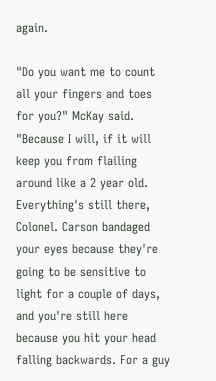again.

"Do you want me to count all your fingers and toes for you?" McKay said. "Because I will, if it will keep you from flailing around like a 2 year old. Everything's still there, Colonel. Carson bandaged your eyes because they're going to be sensitive to light for a couple of days, and you're still here because you hit your head falling backwards. For a guy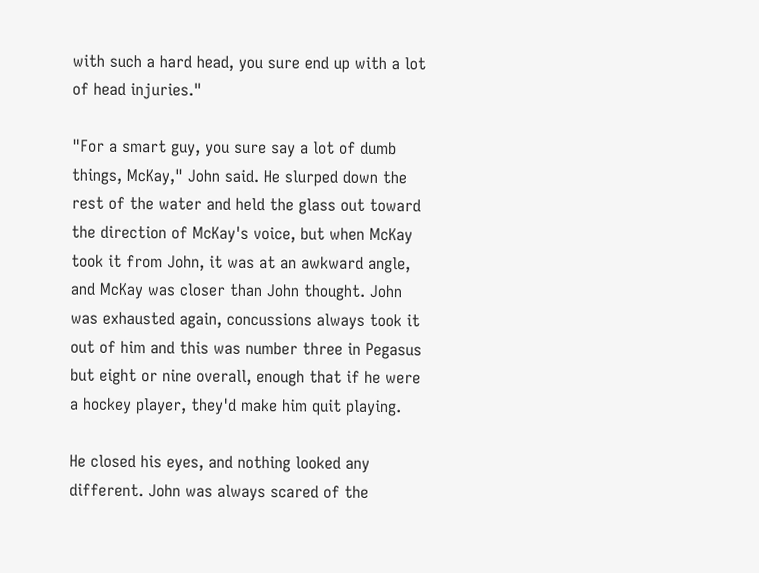with such a hard head, you sure end up with a lot of head injuries."

"For a smart guy, you sure say a lot of dumb things, McKay," John said. He slurped down the rest of the water and held the glass out toward the direction of McKay's voice, but when McKay took it from John, it was at an awkward angle, and McKay was closer than John thought. John was exhausted again, concussions always took it out of him and this was number three in Pegasus but eight or nine overall, enough that if he were a hockey player, they'd make him quit playing.

He closed his eyes, and nothing looked any different. John was always scared of the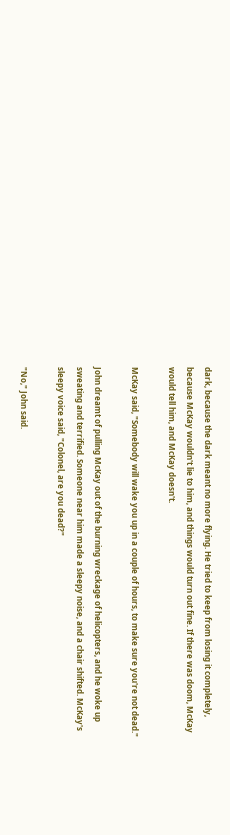dark, because the dark meant no more flying. He tried to keep from losing it completely, because McKay wouldn't lie to him, and things would turn out fine. If there was doom, McKay would tell him, and McKay doesn't.

McKay said, "Somebody will wake you up in a couple of hours, to make sure you're not dead."

John dreamt of pulling McKay out of the burning wreckage of helicopters, and he woke up sweating and terrified. Someone near him made a sleepy noise, and a chair shifted. McKay's sleepy voice said, "Colonel, are you dead?"

"No," John said.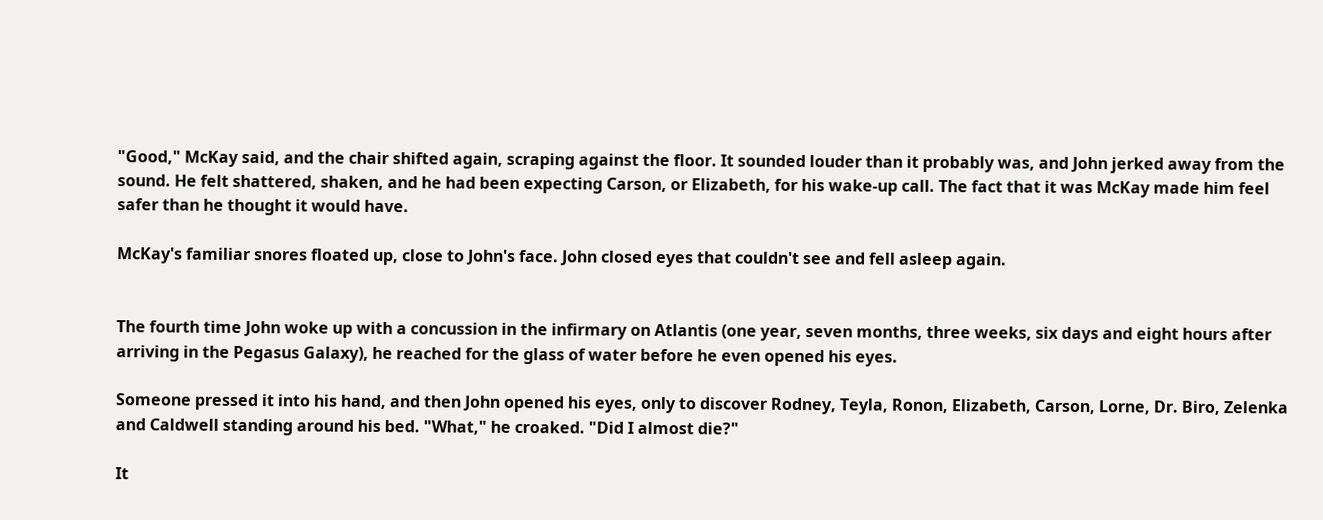"Good," McKay said, and the chair shifted again, scraping against the floor. It sounded louder than it probably was, and John jerked away from the sound. He felt shattered, shaken, and he had been expecting Carson, or Elizabeth, for his wake-up call. The fact that it was McKay made him feel safer than he thought it would have.

McKay's familiar snores floated up, close to John's face. John closed eyes that couldn't see and fell asleep again.


The fourth time John woke up with a concussion in the infirmary on Atlantis (one year, seven months, three weeks, six days and eight hours after arriving in the Pegasus Galaxy), he reached for the glass of water before he even opened his eyes.

Someone pressed it into his hand, and then John opened his eyes, only to discover Rodney, Teyla, Ronon, Elizabeth, Carson, Lorne, Dr. Biro, Zelenka and Caldwell standing around his bed. "What," he croaked. "Did I almost die?"

It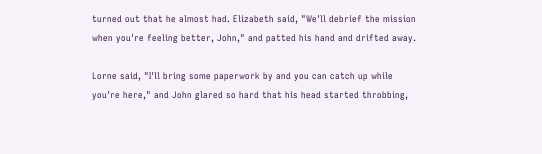turned out that he almost had. Elizabeth said, "We'll debrief the mission when you're feeling better, John," and patted his hand and drifted away.

Lorne said, "I'll bring some paperwork by and you can catch up while you're here," and John glared so hard that his head started throbbing,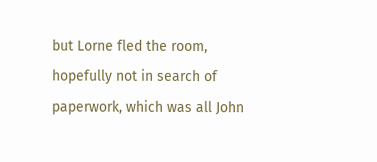but Lorne fled the room, hopefully not in search of paperwork, which was all John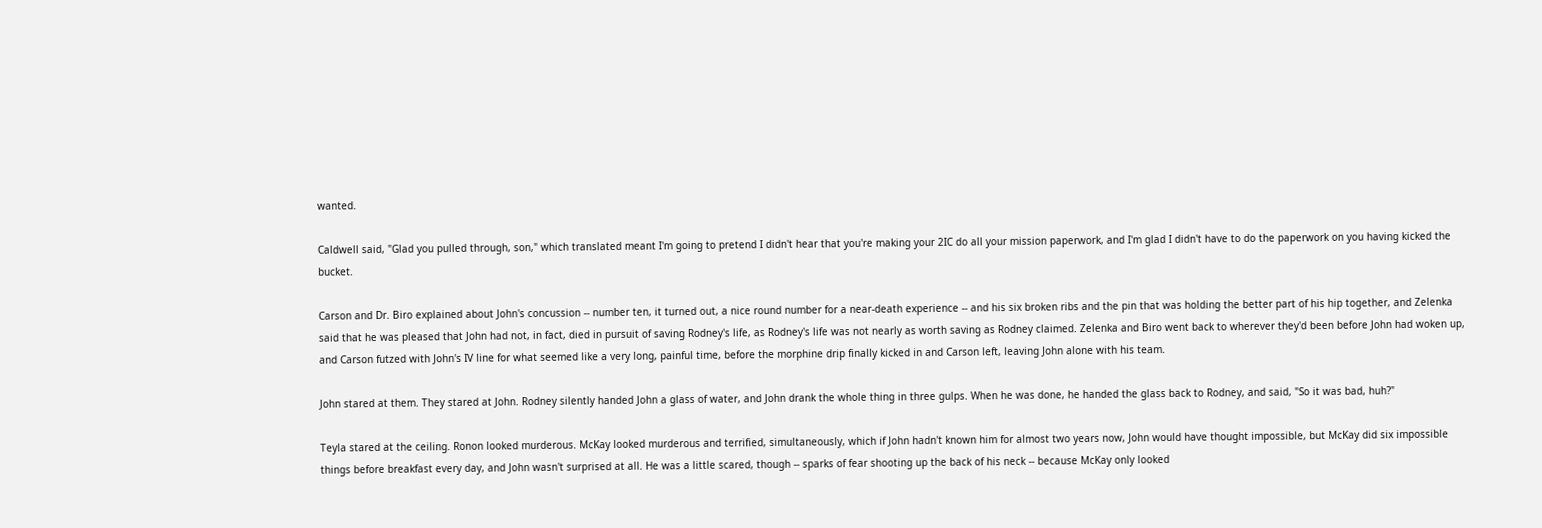wanted.

Caldwell said, "Glad you pulled through, son," which translated meant I'm going to pretend I didn't hear that you're making your 2IC do all your mission paperwork, and I'm glad I didn't have to do the paperwork on you having kicked the bucket.

Carson and Dr. Biro explained about John's concussion -- number ten, it turned out, a nice round number for a near-death experience -- and his six broken ribs and the pin that was holding the better part of his hip together, and Zelenka said that he was pleased that John had not, in fact, died in pursuit of saving Rodney's life, as Rodney's life was not nearly as worth saving as Rodney claimed. Zelenka and Biro went back to wherever they'd been before John had woken up, and Carson futzed with John's IV line for what seemed like a very long, painful time, before the morphine drip finally kicked in and Carson left, leaving John alone with his team.

John stared at them. They stared at John. Rodney silently handed John a glass of water, and John drank the whole thing in three gulps. When he was done, he handed the glass back to Rodney, and said, "So it was bad, huh?"

Teyla stared at the ceiling. Ronon looked murderous. McKay looked murderous and terrified, simultaneously, which if John hadn't known him for almost two years now, John would have thought impossible, but McKay did six impossible things before breakfast every day, and John wasn't surprised at all. He was a little scared, though -- sparks of fear shooting up the back of his neck -- because McKay only looked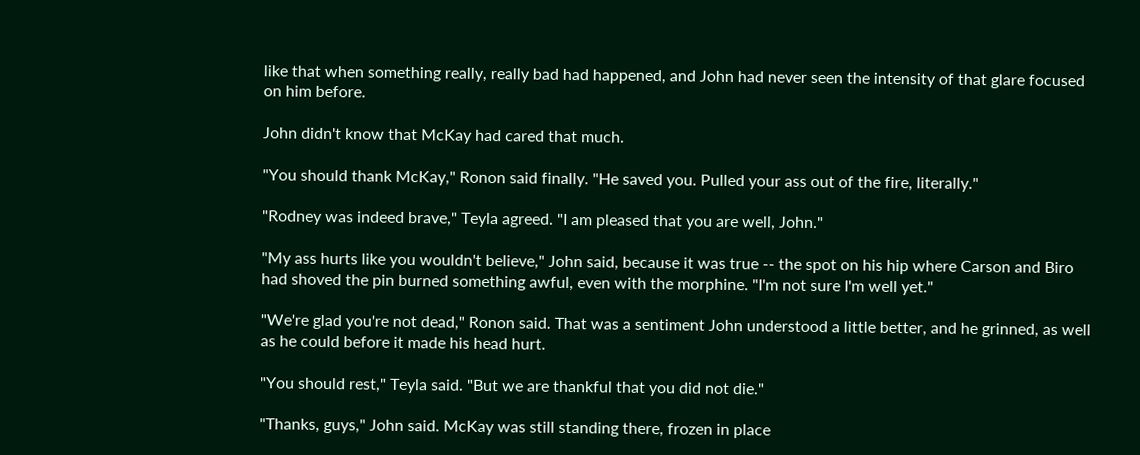like that when something really, really bad had happened, and John had never seen the intensity of that glare focused on him before.

John didn't know that McKay had cared that much.

"You should thank McKay," Ronon said finally. "He saved you. Pulled your ass out of the fire, literally."

"Rodney was indeed brave," Teyla agreed. "I am pleased that you are well, John."

"My ass hurts like you wouldn't believe," John said, because it was true -- the spot on his hip where Carson and Biro had shoved the pin burned something awful, even with the morphine. "I'm not sure I'm well yet."

"We're glad you're not dead," Ronon said. That was a sentiment John understood a little better, and he grinned, as well as he could before it made his head hurt.

"You should rest," Teyla said. "But we are thankful that you did not die."

"Thanks, guys," John said. McKay was still standing there, frozen in place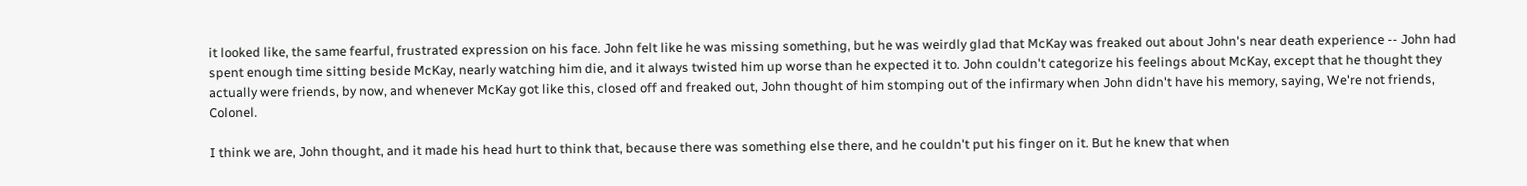it looked like, the same fearful, frustrated expression on his face. John felt like he was missing something, but he was weirdly glad that McKay was freaked out about John's near death experience -- John had spent enough time sitting beside McKay, nearly watching him die, and it always twisted him up worse than he expected it to. John couldn't categorize his feelings about McKay, except that he thought they actually were friends, by now, and whenever McKay got like this, closed off and freaked out, John thought of him stomping out of the infirmary when John didn't have his memory, saying, We're not friends, Colonel.

I think we are, John thought, and it made his head hurt to think that, because there was something else there, and he couldn't put his finger on it. But he knew that when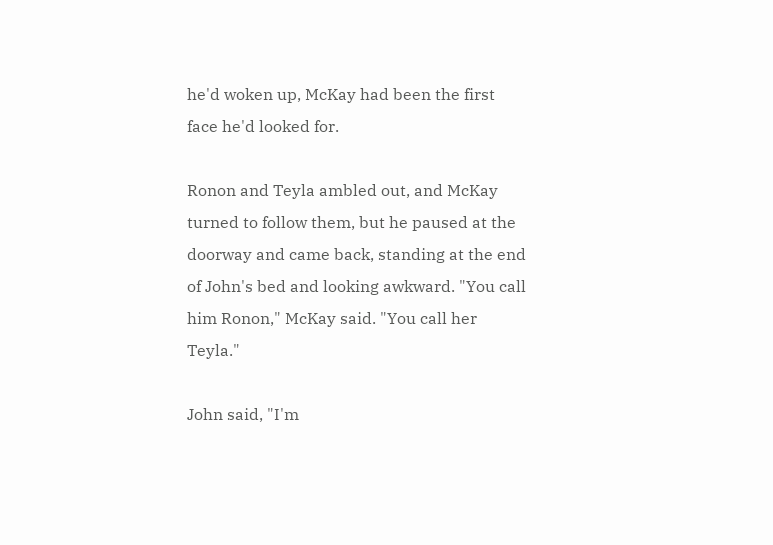he'd woken up, McKay had been the first face he'd looked for.

Ronon and Teyla ambled out, and McKay turned to follow them, but he paused at the doorway and came back, standing at the end of John's bed and looking awkward. "You call him Ronon," McKay said. "You call her Teyla."

John said, "I'm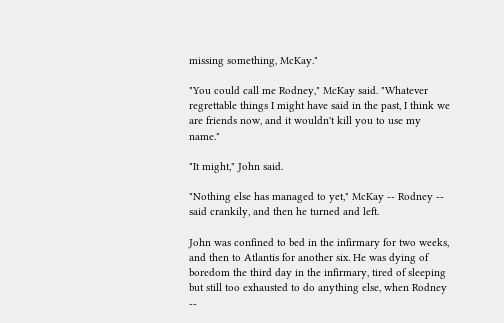missing something, McKay."

"You could call me Rodney," McKay said. "Whatever regrettable things I might have said in the past, I think we are friends now, and it wouldn't kill you to use my name."

"It might," John said.

"Nothing else has managed to yet," McKay -- Rodney -- said crankily, and then he turned and left.

John was confined to bed in the infirmary for two weeks, and then to Atlantis for another six. He was dying of boredom the third day in the infirmary, tired of sleeping but still too exhausted to do anything else, when Rodney --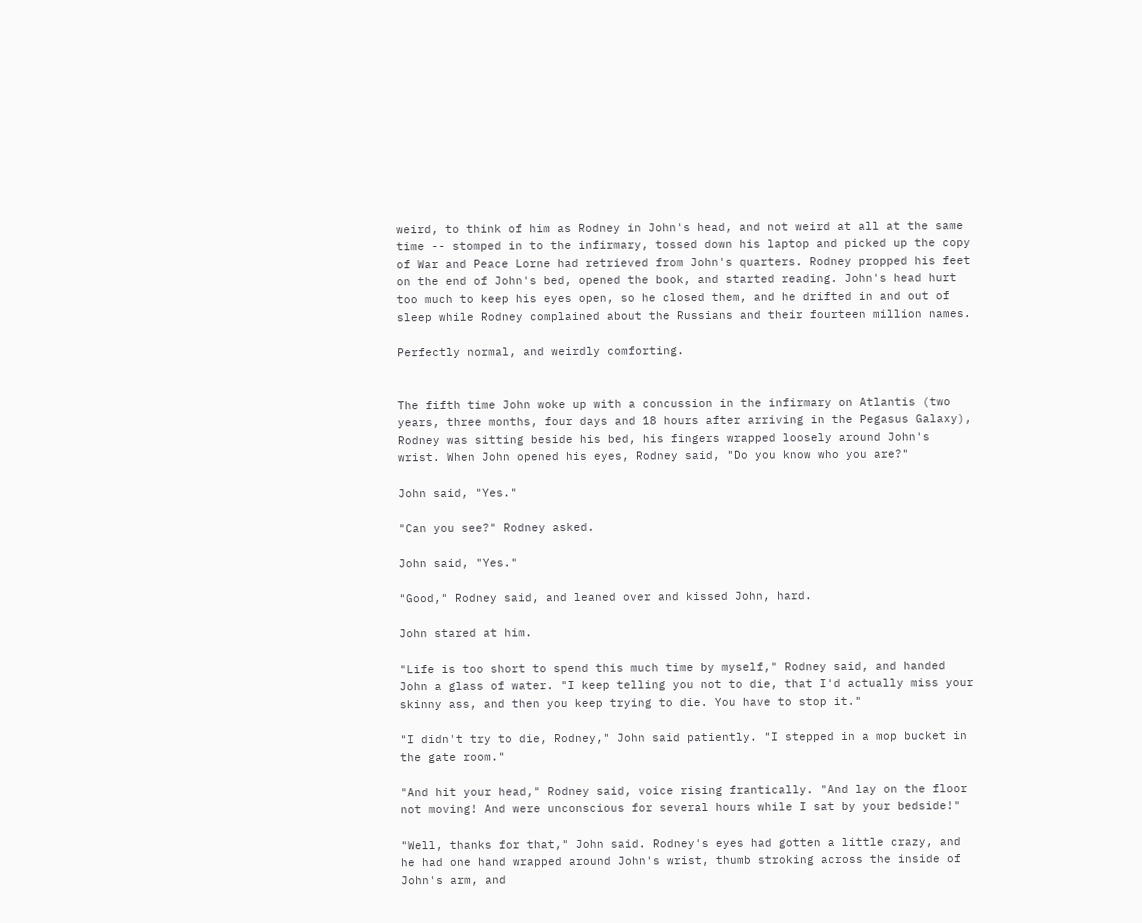weird, to think of him as Rodney in John's head, and not weird at all at the same time -- stomped in to the infirmary, tossed down his laptop and picked up the copy of War and Peace Lorne had retrieved from John's quarters. Rodney propped his feet on the end of John's bed, opened the book, and started reading. John's head hurt too much to keep his eyes open, so he closed them, and he drifted in and out of sleep while Rodney complained about the Russians and their fourteen million names.

Perfectly normal, and weirdly comforting.


The fifth time John woke up with a concussion in the infirmary on Atlantis (two years, three months, four days and 18 hours after arriving in the Pegasus Galaxy), Rodney was sitting beside his bed, his fingers wrapped loosely around John's wrist. When John opened his eyes, Rodney said, "Do you know who you are?"

John said, "Yes."

"Can you see?" Rodney asked.

John said, "Yes."

"Good," Rodney said, and leaned over and kissed John, hard.

John stared at him.

"Life is too short to spend this much time by myself," Rodney said, and handed John a glass of water. "I keep telling you not to die, that I'd actually miss your skinny ass, and then you keep trying to die. You have to stop it."

"I didn't try to die, Rodney," John said patiently. "I stepped in a mop bucket in the gate room."

"And hit your head," Rodney said, voice rising frantically. "And lay on the floor not moving! And were unconscious for several hours while I sat by your bedside!"

"Well, thanks for that," John said. Rodney's eyes had gotten a little crazy, and he had one hand wrapped around John's wrist, thumb stroking across the inside of John's arm, and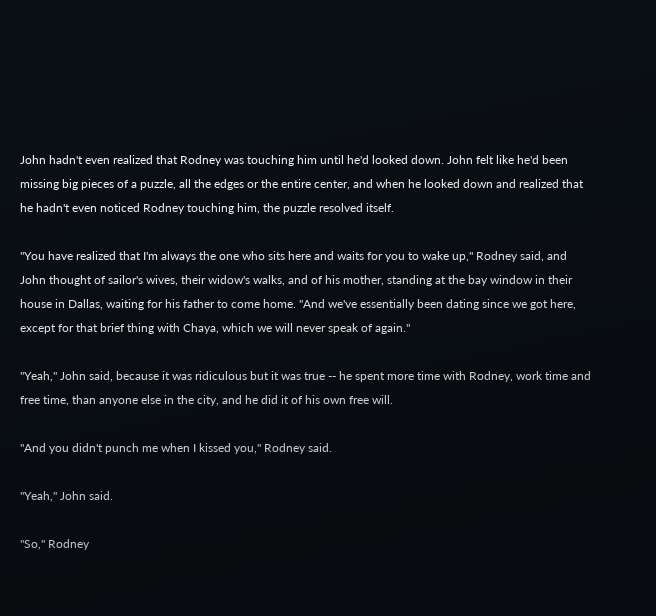John hadn't even realized that Rodney was touching him until he'd looked down. John felt like he'd been missing big pieces of a puzzle, all the edges or the entire center, and when he looked down and realized that he hadn't even noticed Rodney touching him, the puzzle resolved itself.

"You have realized that I'm always the one who sits here and waits for you to wake up," Rodney said, and John thought of sailor's wives, their widow's walks, and of his mother, standing at the bay window in their house in Dallas, waiting for his father to come home. "And we've essentially been dating since we got here, except for that brief thing with Chaya, which we will never speak of again."

"Yeah," John said, because it was ridiculous but it was true -- he spent more time with Rodney, work time and free time, than anyone else in the city, and he did it of his own free will.

"And you didn't punch me when I kissed you," Rodney said.

"Yeah," John said.

"So," Rodney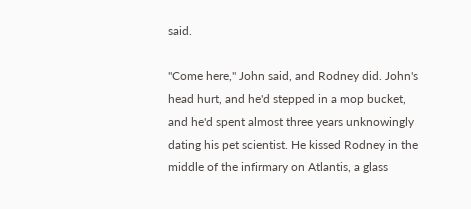said.

"Come here," John said, and Rodney did. John's head hurt, and he'd stepped in a mop bucket, and he'd spent almost three years unknowingly dating his pet scientist. He kissed Rodney in the middle of the infirmary on Atlantis, a glass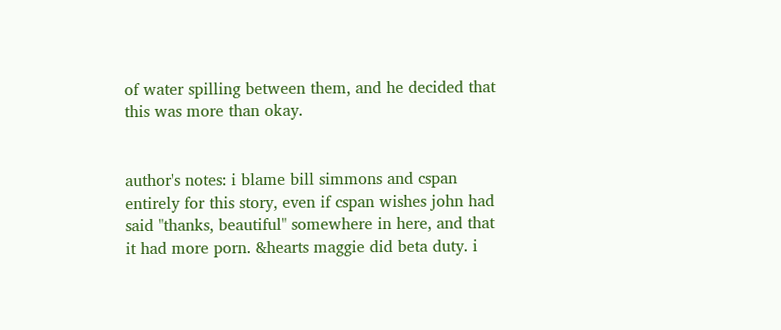of water spilling between them, and he decided that this was more than okay.


author's notes: i blame bill simmons and cspan entirely for this story, even if cspan wishes john had said "thanks, beautiful" somewhere in here, and that it had more porn. &hearts maggie did beta duty. i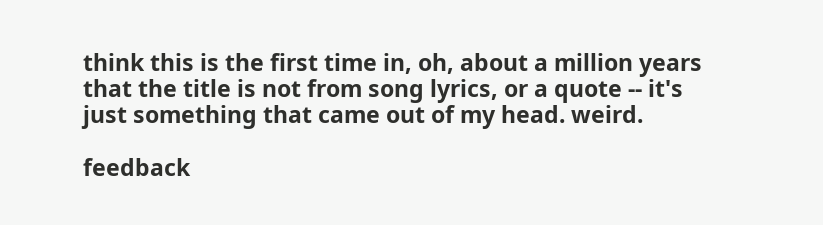think this is the first time in, oh, about a million years that the title is not from song lyrics, or a quote -- it's just something that came out of my head. weird.

feedback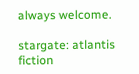always welcome.

stargate: atlantis fiction